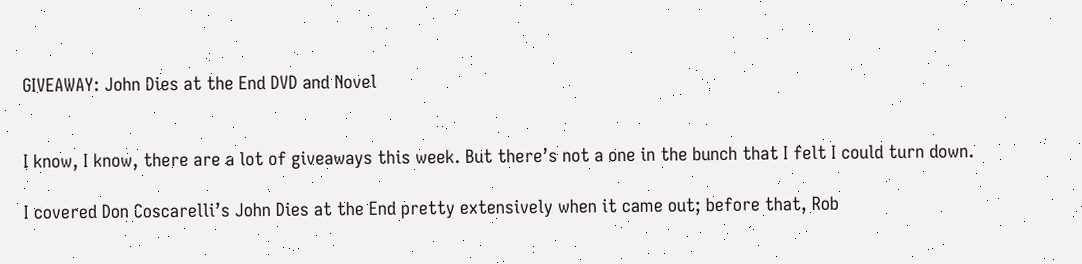GIVEAWAY: John Dies at the End DVD and Novel


I know, I know, there are a lot of giveaways this week. But there’s not a one in the bunch that I felt I could turn down.

I covered Don Coscarelli’s John Dies at the End pretty extensively when it came out; before that, Rob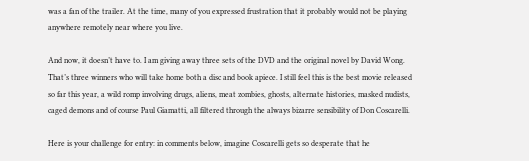was a fan of the trailer. At the time, many of you expressed frustration that it probably would not be playing anywhere remotely near where you live.

And now, it doesn’t have to. I am giving away three sets of the DVD and the original novel by David Wong. That’s three winners who will take home both a disc and book apiece. I still feel this is the best movie released so far this year, a wild romp involving drugs, aliens, meat zombies, ghosts, alternate histories, masked nudists, caged demons and of course Paul Giamatti, all filtered through the always bizarre sensibility of Don Coscarelli.

Here is your challenge for entry: in comments below, imagine Coscarelli gets so desperate that he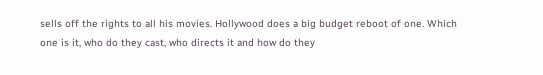sells off the rights to all his movies. Hollywood does a big budget reboot of one. Which one is it, who do they cast, who directs it and how do they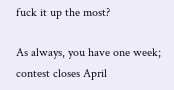fuck it up the most?

As always, you have one week; contest closes April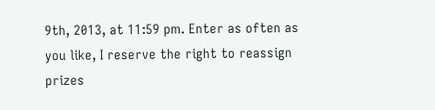9th, 2013, at 11:59 pm. Enter as often as you like, I reserve the right to reassign prizes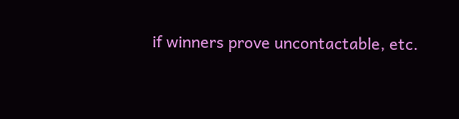if winners prove uncontactable, etc.